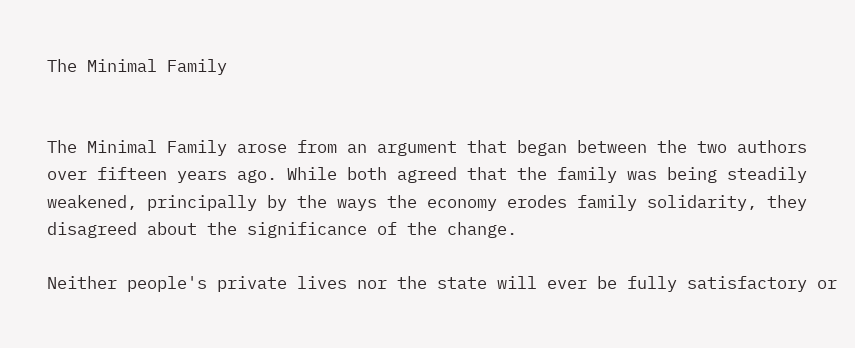The Minimal Family


The Minimal Family arose from an argument that began between the two authors over fifteen years ago. While both agreed that the family was being steadily weakened, principally by the ways the economy erodes family solidarity, they disagreed about the significance of the change.

Neither people's private lives nor the state will ever be fully satisfactory or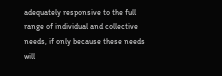adequately responsive to the full range of individual and collective needs, if only because these needs will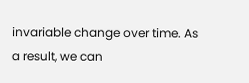invariable change over time. As a result, we can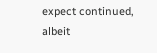expect continued, albeit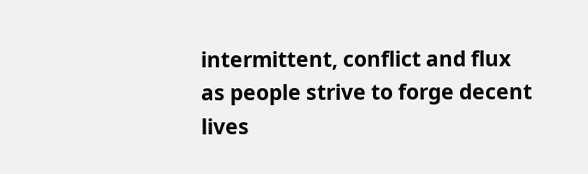intermittent, conflict and flux as people strive to forge decent lives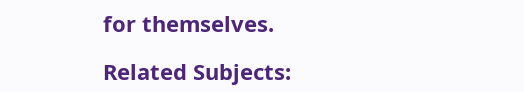for themselves.

Related Subjects: